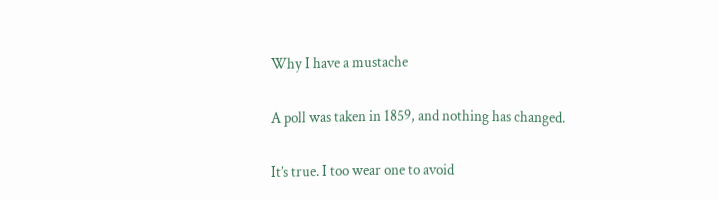Why I have a mustache

A poll was taken in 1859, and nothing has changed.

It’s true. I too wear one to avoid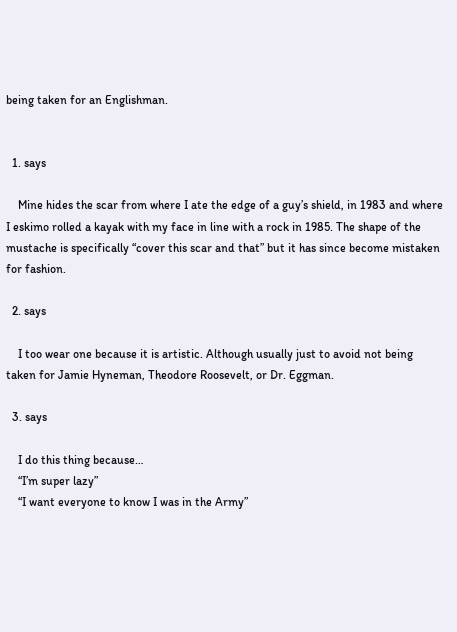being taken for an Englishman.


  1. says

    Mine hides the scar from where I ate the edge of a guy’s shield, in 1983 and where I eskimo rolled a kayak with my face in line with a rock in 1985. The shape of the mustache is specifically “cover this scar and that” but it has since become mistaken for fashion.

  2. says

    I too wear one because it is artistic. Although usually just to avoid not being taken for Jamie Hyneman, Theodore Roosevelt, or Dr. Eggman.

  3. says

    I do this thing because…
    “I’m super lazy”
    “I want everyone to know I was in the Army”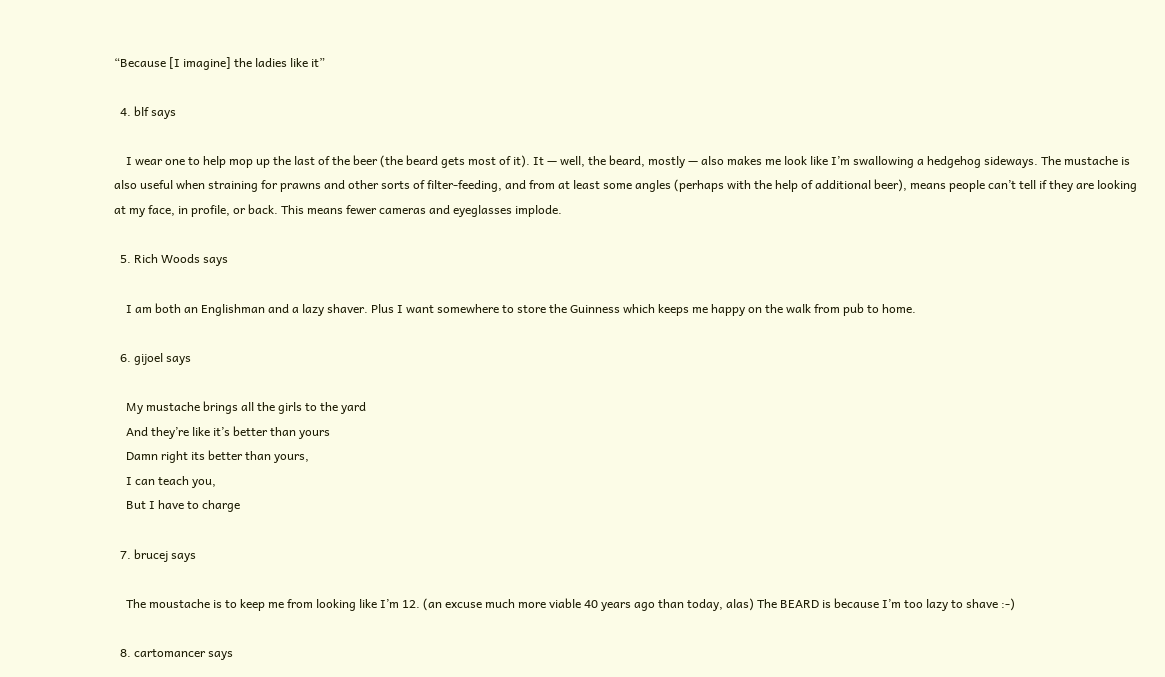“Because [I imagine] the ladies like it”

  4. blf says

    I wear one to help mop up the last of the beer (the beard gets most of it). It — well, the beard, mostly — also makes me look like I’m swallowing a hedgehog sideways. The mustache is also useful when straining for prawns and other sorts of filter-feeding, and from at least some angles (perhaps with the help of additional beer), means people can’t tell if they are looking at my face, in profile, or back. This means fewer cameras and eyeglasses implode.

  5. Rich Woods says

    I am both an Englishman and a lazy shaver. Plus I want somewhere to store the Guinness which keeps me happy on the walk from pub to home.

  6. gijoel says

    My mustache brings all the girls to the yard
    And they’re like it’s better than yours
    Damn right its better than yours,
    I can teach you,
    But I have to charge

  7. brucej says

    The moustache is to keep me from looking like I’m 12. (an excuse much more viable 40 years ago than today, alas) The BEARD is because I’m too lazy to shave :-)

  8. cartomancer says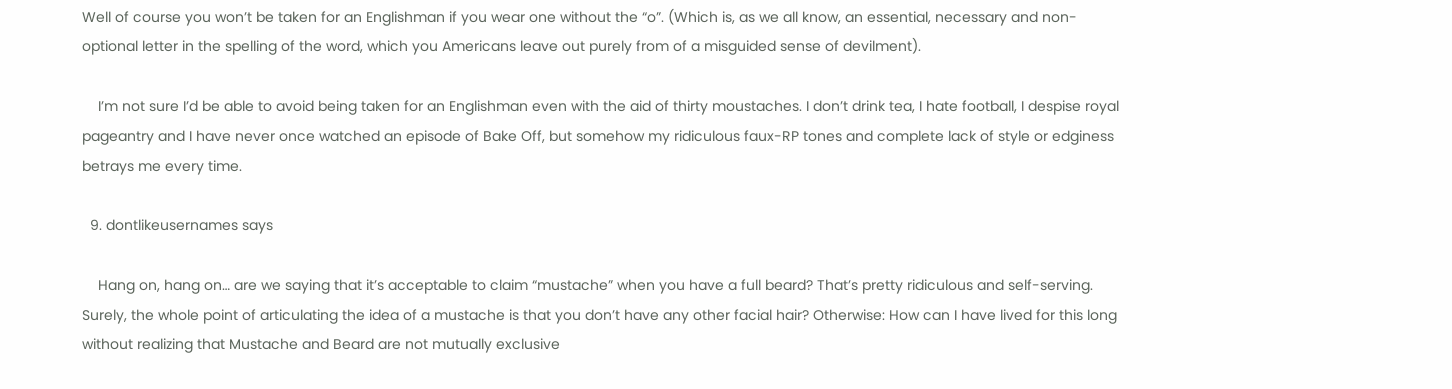Well of course you won’t be taken for an Englishman if you wear one without the “o”. (Which is, as we all know, an essential, necessary and non-optional letter in the spelling of the word, which you Americans leave out purely from of a misguided sense of devilment).

    I’m not sure I’d be able to avoid being taken for an Englishman even with the aid of thirty moustaches. I don’t drink tea, I hate football, I despise royal pageantry and I have never once watched an episode of Bake Off, but somehow my ridiculous faux-RP tones and complete lack of style or edginess betrays me every time.

  9. dontlikeusernames says

    Hang on, hang on… are we saying that it’s acceptable to claim “mustache” when you have a full beard? That’s pretty ridiculous and self-serving. Surely, the whole point of articulating the idea of a mustache is that you don’t have any other facial hair? Otherwise: How can I have lived for this long without realizing that Mustache and Beard are not mutually exclusive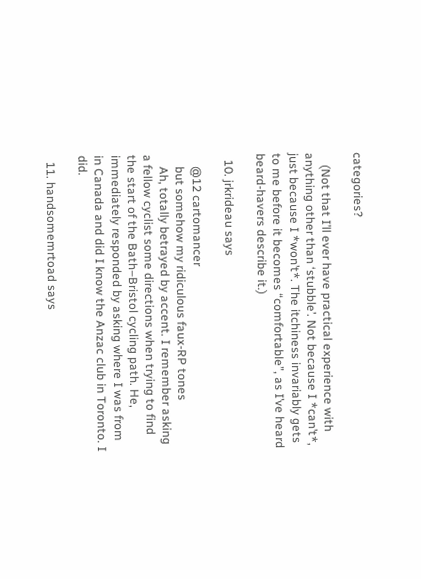categories?

    (Not that I’ll ever have practical experience with anything other than ‘stubble’. Not because I *can’t*, just because I *won’t*. The itchiness invariably gets to me before it becomes “comfortable”, as I’ve heard beard-havers describe it.)

  10. jrkrideau says

    @12 cartomancer
    but somehow my ridiculous faux-RP tones
    Ah, totally betrayed by accent. I remember asking a fellow cyclist some directions when trying to find the start of the Bath–Bristol cycling path. He, immediately responded by asking where I was from in Canada and did I know the Anzac club in Toronto. I did.

  11. handsomemrtoad says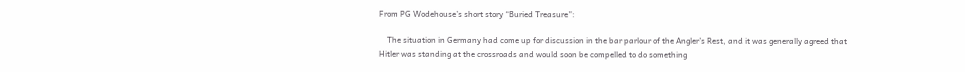From PG Wodehouse’s short story “Buried Treasure”:

    The situation in Germany had come up for discussion in the bar parlour of the Angler’s Rest, and it was generally agreed that Hitler was standing at the crossroads and would soon be compelled to do something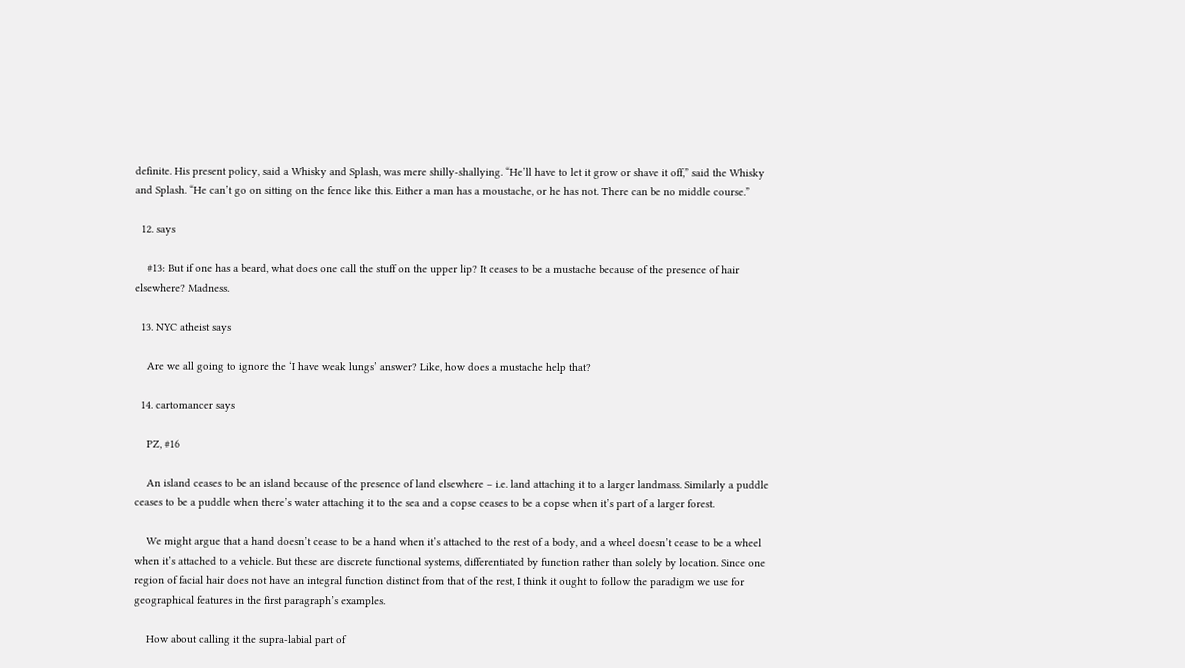definite. His present policy, said a Whisky and Splash, was mere shilly-shallying. “He’ll have to let it grow or shave it off,” said the Whisky and Splash. “He can’t go on sitting on the fence like this. Either a man has a moustache, or he has not. There can be no middle course.”

  12. says

    #13: But if one has a beard, what does one call the stuff on the upper lip? It ceases to be a mustache because of the presence of hair elsewhere? Madness.

  13. NYC atheist says

    Are we all going to ignore the ‘I have weak lungs’ answer? Like, how does a mustache help that?

  14. cartomancer says

    PZ, #16

    An island ceases to be an island because of the presence of land elsewhere – i.e. land attaching it to a larger landmass. Similarly a puddle ceases to be a puddle when there’s water attaching it to the sea and a copse ceases to be a copse when it’s part of a larger forest.

    We might argue that a hand doesn’t cease to be a hand when it’s attached to the rest of a body, and a wheel doesn’t cease to be a wheel when it’s attached to a vehicle. But these are discrete functional systems, differentiated by function rather than solely by location. Since one region of facial hair does not have an integral function distinct from that of the rest, I think it ought to follow the paradigm we use for geographical features in the first paragraph’s examples.

    How about calling it the supra-labial part of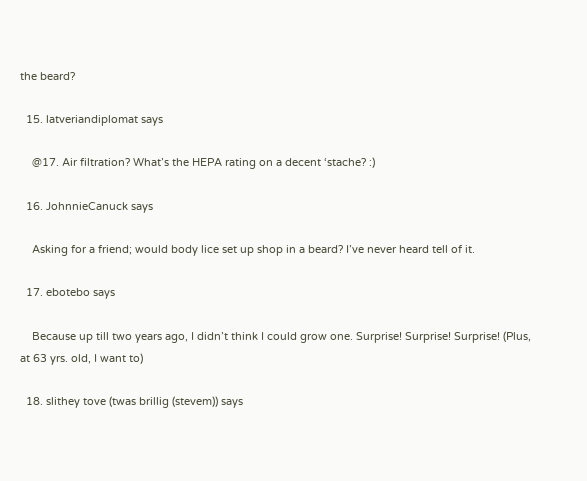the beard?

  15. latveriandiplomat says

    @17. Air filtration? What’s the HEPA rating on a decent ‘stache? :)

  16. JohnnieCanuck says

    Asking for a friend; would body lice set up shop in a beard? I’ve never heard tell of it.

  17. ebotebo says

    Because up till two years ago, I didn’t think I could grow one. Surprise! Surprise! Surprise! (Plus, at 63 yrs. old, I want to)

  18. slithey tove (twas brillig (stevem)) says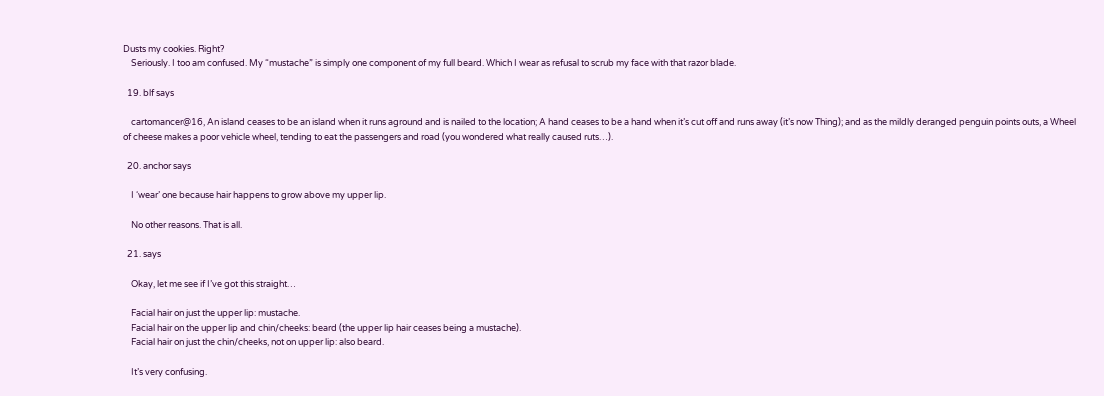Dusts my cookies. Right?
    Seriously. I too am confused. My “mustache” is simply one component of my full beard. Which I wear as refusal to scrub my face with that razor blade.

  19. blf says

    cartomancer@16, An island ceases to be an island when it runs aground and is nailed to the location; A hand ceases to be a hand when it’s cut off and runs away (it’s now Thing); and as the mildly deranged penguin points outs, a Wheel of cheese makes a poor vehicle wheel, tending to eat the passengers and road (you wondered what really caused ruts…).

  20. anchor says

    I ‘wear’ one because hair happens to grow above my upper lip.

    No other reasons. That is all.

  21. says

    Okay, let me see if I’ve got this straight…

    Facial hair on just the upper lip: mustache.
    Facial hair on the upper lip and chin/cheeks: beard (the upper lip hair ceases being a mustache).
    Facial hair on just the chin/cheeks, not on upper lip: also beard.

    It’s very confusing.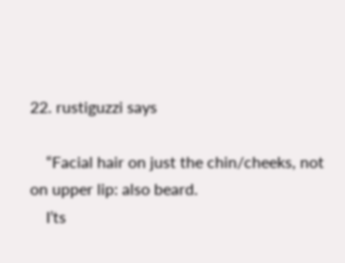22. rustiguzzi says

    “Facial hair on just the chin/cheeks, not on upper lip: also beard.
    I’ts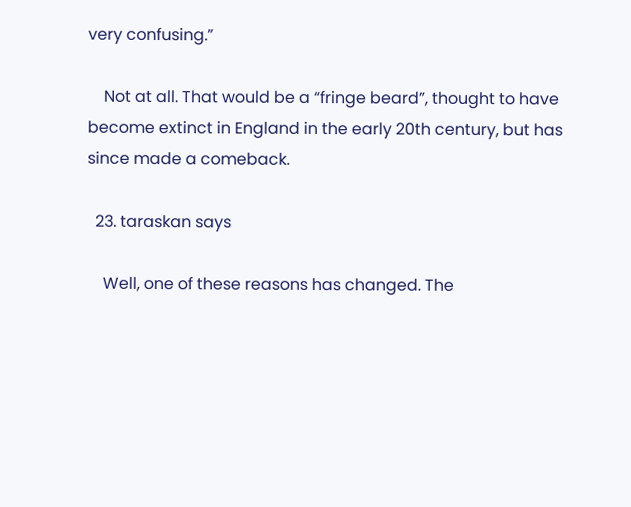very confusing.”

    Not at all. That would be a “fringe beard”, thought to have become extinct in England in the early 20th century, but has since made a comeback.

  23. taraskan says

    Well, one of these reasons has changed. The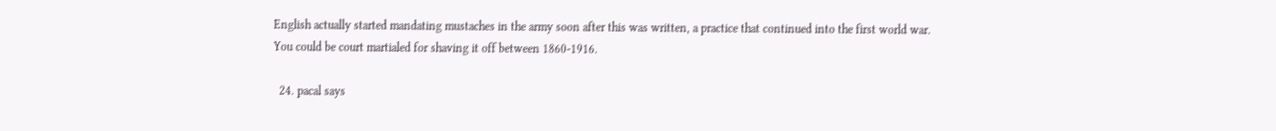English actually started mandating mustaches in the army soon after this was written, a practice that continued into the first world war. You could be court martialed for shaving it off between 1860-1916.

  24. pacal says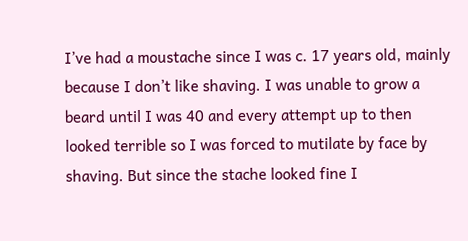I’ve had a moustache since I was c. 17 years old, mainly because I don’t like shaving. I was unable to grow a beard until I was 40 and every attempt up to then looked terrible so I was forced to mutilate by face by shaving. But since the stache looked fine I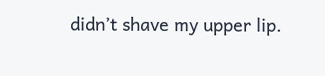didn’t shave my upper lip.